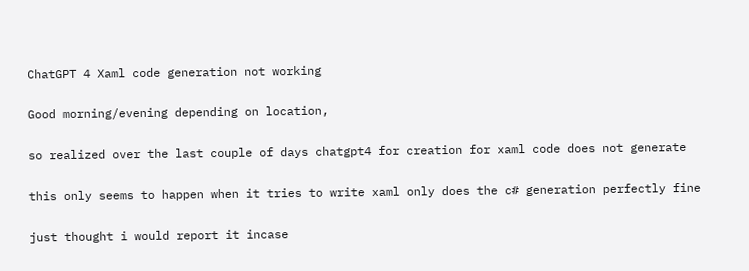ChatGPT 4 Xaml code generation not working

Good morning/evening depending on location,

so realized over the last couple of days chatgpt4 for creation for xaml code does not generate

this only seems to happen when it tries to write xaml only does the c# generation perfectly fine

just thought i would report it incase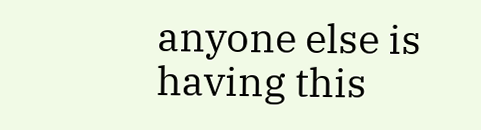anyone else is having this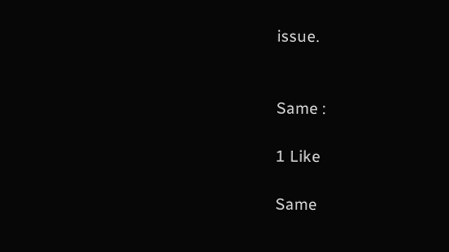issue.


Same :

1 Like

Same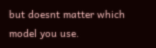but doesnt matter which model you use.